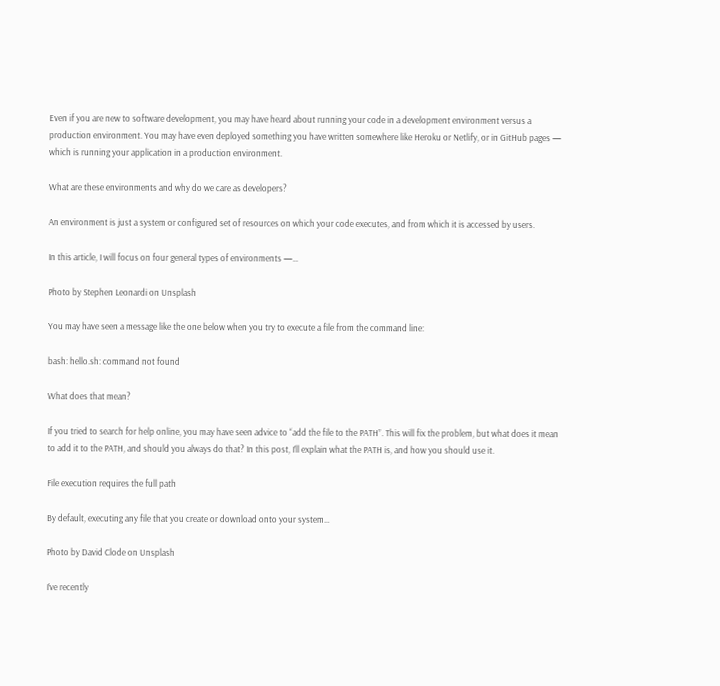Even if you are new to software development, you may have heard about running your code in a development environment versus a production environment. You may have even deployed something you have written somewhere like Heroku or Netlify, or in GitHub pages — which is running your application in a production environment.

What are these environments and why do we care as developers?

An environment is just a system or configured set of resources on which your code executes, and from which it is accessed by users.

In this article, I will focus on four general types of environments —…

Photo by Stephen Leonardi on Unsplash

You may have seen a message like the one below when you try to execute a file from the command line:

bash: hello.sh: command not found

What does that mean?

If you tried to search for help online, you may have seen advice to “add the file to the PATH”. This will fix the problem, but what does it mean to add it to the PATH, and should you always do that? In this post, I’ll explain what the PATH is, and how you should use it.

File execution requires the full path

By default, executing any file that you create or download onto your system…

Photo by David Clode on Unsplash

I’ve recently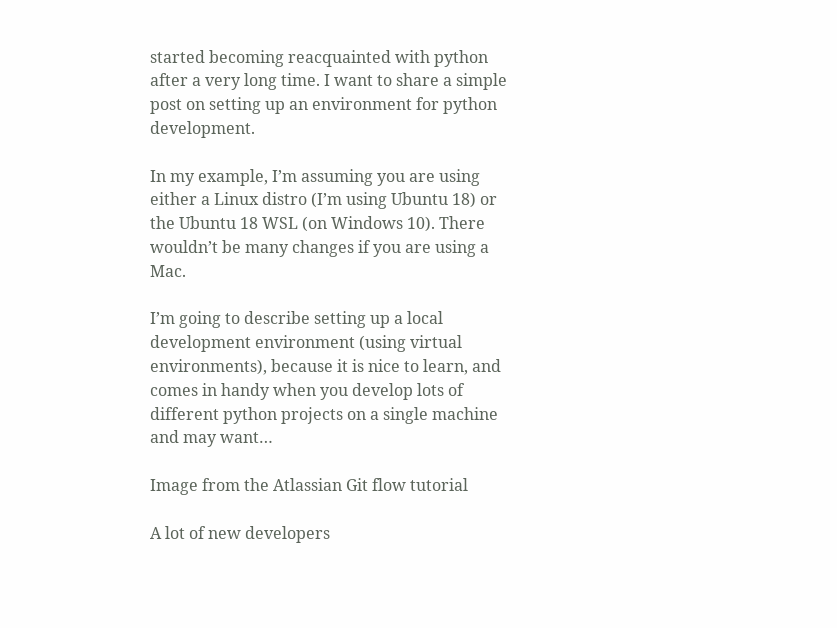started becoming reacquainted with python after a very long time. I want to share a simple post on setting up an environment for python development.

In my example, I’m assuming you are using either a Linux distro (I’m using Ubuntu 18) or the Ubuntu 18 WSL (on Windows 10). There wouldn’t be many changes if you are using a Mac.

I’m going to describe setting up a local development environment (using virtual environments), because it is nice to learn, and comes in handy when you develop lots of different python projects on a single machine and may want…

Image from the Atlassian Git flow tutorial

A lot of new developers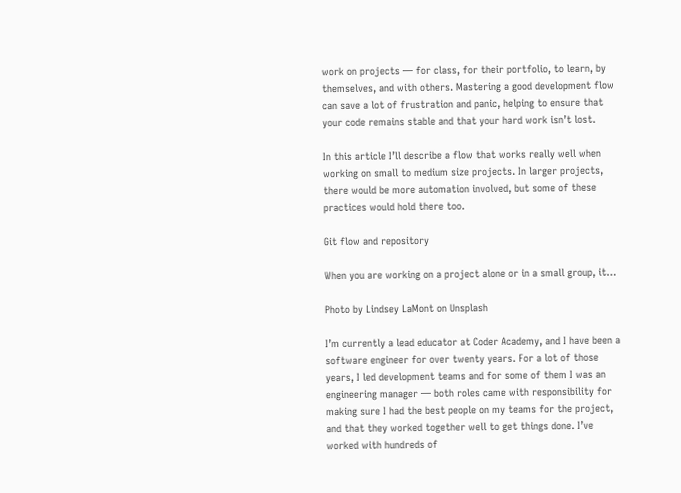work on projects — for class, for their portfolio, to learn, by themselves, and with others. Mastering a good development flow can save a lot of frustration and panic, helping to ensure that your code remains stable and that your hard work isn’t lost.

In this article I’ll describe a flow that works really well when working on small to medium size projects. In larger projects, there would be more automation involved, but some of these practices would hold there too.

Git flow and repository

When you are working on a project alone or in a small group, it…

Photo by Lindsey LaMont on Unsplash

I’m currently a lead educator at Coder Academy, and I have been a software engineer for over twenty years. For a lot of those years, I led development teams and for some of them I was an engineering manager — both roles came with responsibility for making sure I had the best people on my teams for the project, and that they worked together well to get things done. I’ve worked with hundreds of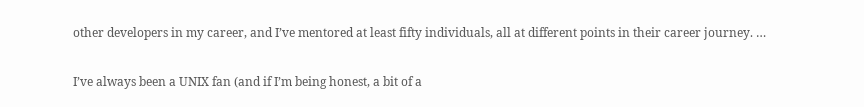other developers in my career, and I’ve mentored at least fifty individuals, all at different points in their career journey. …

I’ve always been a UNIX fan (and if I’m being honest, a bit of a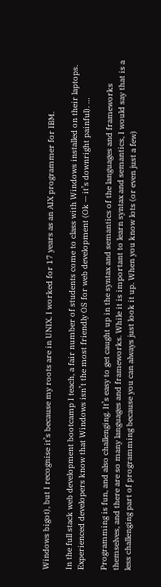Windows bigot), but I recognise it’s because my roots are in UNIX. I worked for 17 years as an AIX programmer for IBM.

In the full stack web development bootcamp I teach, a fair number of students come to class with Windows installed on their laptops. Experienced developers know that Windows isn’t the most friendly OS for web development (Ok — it’s downright painful). …

Programming is fun, and also challenging. It’s easy to get caught up in the syntax and semantics of the languages and frameworks themselves, and there are so many languages and frameworks. While it is important to learn syntax and semantics, I would say that is a less challenging part of programming because you can always just look it up. When you know lots (or even just a few)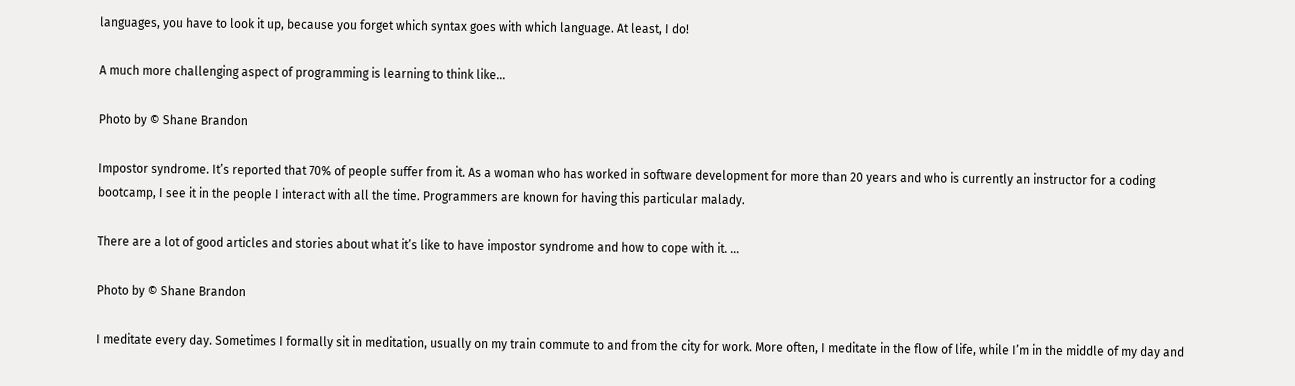languages, you have to look it up, because you forget which syntax goes with which language. At least, I do!

A much more challenging aspect of programming is learning to think like…

Photo by © Shane Brandon

Impostor syndrome. It’s reported that 70% of people suffer from it. As a woman who has worked in software development for more than 20 years and who is currently an instructor for a coding bootcamp, I see it in the people I interact with all the time. Programmers are known for having this particular malady.

There are a lot of good articles and stories about what it’s like to have impostor syndrome and how to cope with it. …

Photo by © Shane Brandon

I meditate every day. Sometimes I formally sit in meditation, usually on my train commute to and from the city for work. More often, I meditate in the flow of life, while I’m in the middle of my day and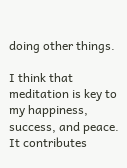doing other things.

I think that meditation is key to my happiness, success, and peace. It contributes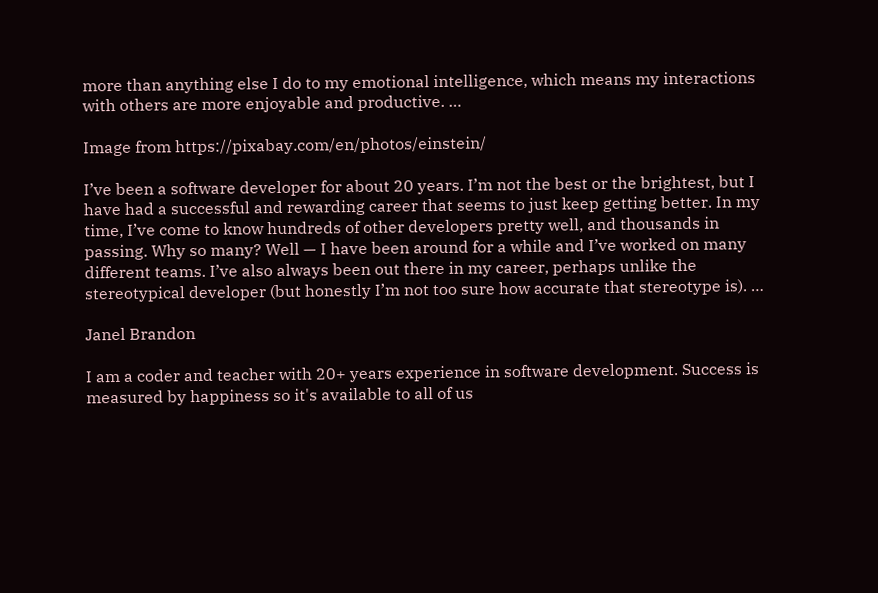more than anything else I do to my emotional intelligence, which means my interactions with others are more enjoyable and productive. …

Image from https://pixabay.com/en/photos/einstein/

I’ve been a software developer for about 20 years. I’m not the best or the brightest, but I have had a successful and rewarding career that seems to just keep getting better. In my time, I’ve come to know hundreds of other developers pretty well, and thousands in passing. Why so many? Well — I have been around for a while and I’ve worked on many different teams. I’ve also always been out there in my career, perhaps unlike the stereotypical developer (but honestly I’m not too sure how accurate that stereotype is). …

Janel Brandon

I am a coder and teacher with 20+ years experience in software development. Success is measured by happiness so it's available to all of us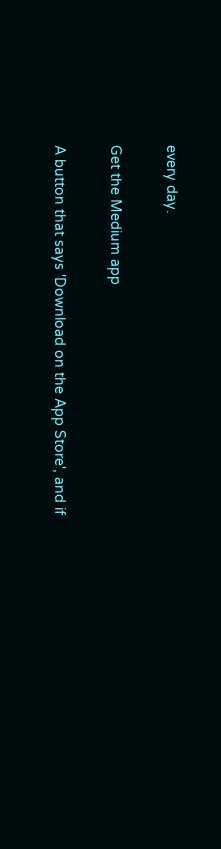every day.

Get the Medium app

A button that says 'Download on the App Store', and if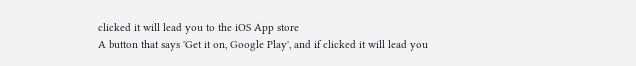clicked it will lead you to the iOS App store
A button that says 'Get it on, Google Play', and if clicked it will lead you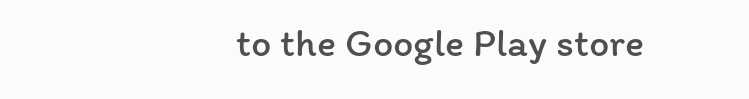to the Google Play store